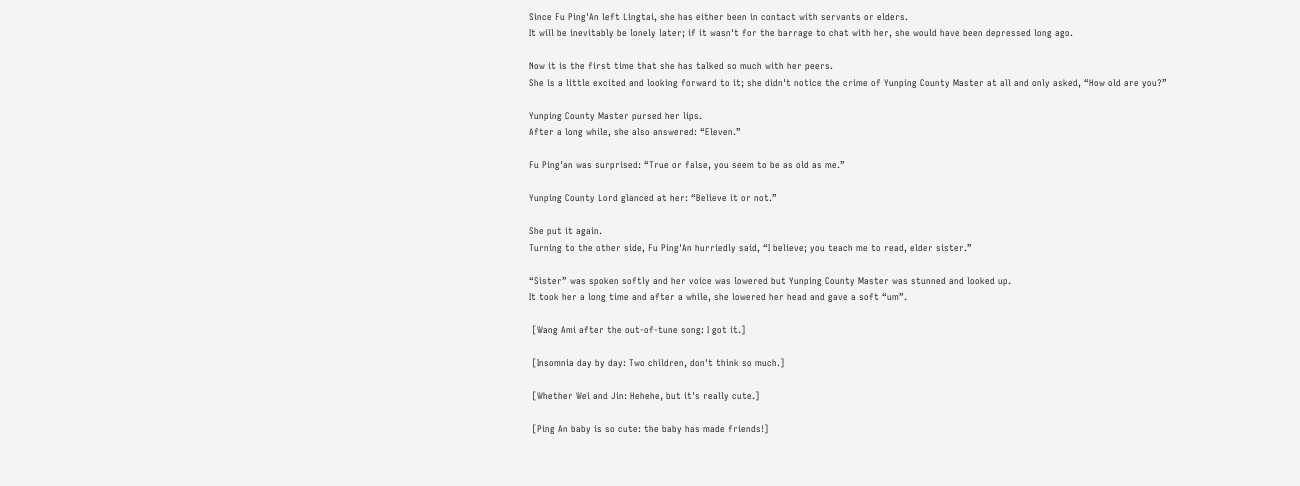Since Fu Ping'An left Lingtai, she has either been in contact with servants or elders.
It will be inevitably be lonely later; if it wasn't for the barrage to chat with her, she would have been depressed long ago.

Now it is the first time that she has talked so much with her peers.
She is a little excited and looking forward to it; she didn't notice the crime of Yunping County Master at all and only asked, “How old are you?”

Yunping County Master pursed her lips.
After a long while, she also answered: “Eleven.”

Fu Ping'an was surprised: “True or false, you seem to be as old as me.”

Yunping County Lord glanced at her: “Believe it or not.”

She put it again.
Turning to the other side, Fu Ping'An hurriedly said, “I believe; you teach me to read, elder sister.”

“Sister” was spoken softly and her voice was lowered but Yunping County Master was stunned and looked up.
It took her a long time and after a while, she lowered her head and gave a soft “um”.

 [Wang Ami after the out-of-tune song: I got it.]

 [Insomnia day by day: Two children, don't think so much.]

 [Whether Wei and Jin: Hehehe, but it's really cute.]

 [Ping An baby is so cute: the baby has made friends!]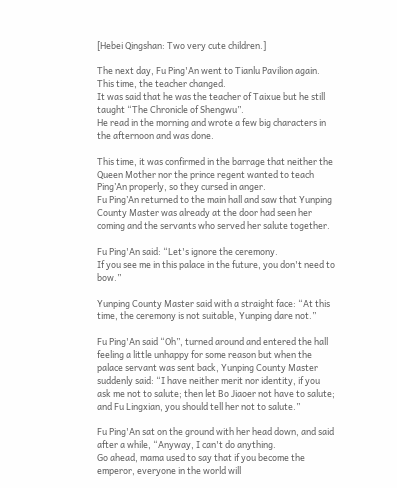[Hebei Qingshan: Two very cute children.]

The next day, Fu Ping'An went to Tianlu Pavilion again.
This time, the teacher changed.
It was said that he was the teacher of Taixue but he still taught “The Chronicle of Shengwu”.
He read in the morning and wrote a few big characters in the afternoon and was done.

This time, it was confirmed in the barrage that neither the Queen Mother nor the prince regent wanted to teach Ping’An properly, so they cursed in anger.
Fu Ping’An returned to the main hall and saw that Yunping County Master was already at the door had seen her coming and the servants who served her salute together.

Fu Ping'An said: “Let's ignore the ceremony.
If you see me in this palace in the future, you don't need to bow.”

Yunping County Master said with a straight face: “At this time, the ceremony is not suitable, Yunping dare not.”

Fu Ping'An said “Oh”, turned around and entered the hall feeling a little unhappy for some reason but when the palace servant was sent back, Yunping County Master suddenly said: “I have neither merit nor identity, if you ask me not to salute; then let Bo Jiaoer not have to salute; and Fu Lingxian, you should tell her not to salute.”

Fu Ping'An sat on the ground with her head down, and said after a while, “Anyway, I can't do anything.
Go ahead, mama used to say that if you become the emperor, everyone in the world will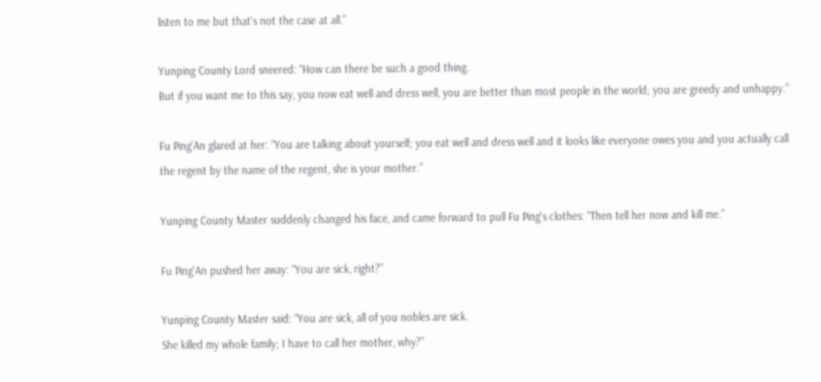listen to me but that's not the case at all.”

Yunping County Lord sneered: “How can there be such a good thing.
But if you want me to this say, you now eat well and dress well, you are better than most people in the world; you are greedy and unhappy.”

Fu Ping'An glared at her: “You are talking about yourself; you eat well and dress well and it looks like everyone owes you and you actually call the regent by the name of the regent, she is your mother.”

Yunping County Master suddenly changed his face, and came forward to pull Fu Ping's clothes: “Then tell her now and kill me.”

Fu Ping'An pushed her away: “You are sick, right?”

Yunping County Master said: “You are sick, all of you nobles are sick.
She killed my whole family; I have to call her mother, why?”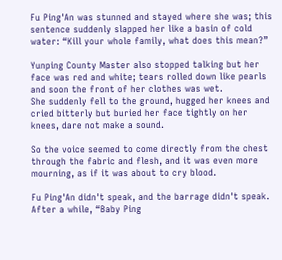Fu Ping'An was stunned and stayed where she was; this sentence suddenly slapped her like a basin of cold water: “Kill your whole family, what does this mean?”

Yunping County Master also stopped talking but her face was red and white; tears rolled down like pearls and soon the front of her clothes was wet.
She suddenly fell to the ground, hugged her knees and cried bitterly but buried her face tightly on her knees, dare not make a sound.

So the voice seemed to come directly from the chest through the fabric and flesh, and it was even more mourning, as if it was about to cry blood.

Fu Ping'An didn't speak, and the barrage didn't speak.
After a while, “Baby Ping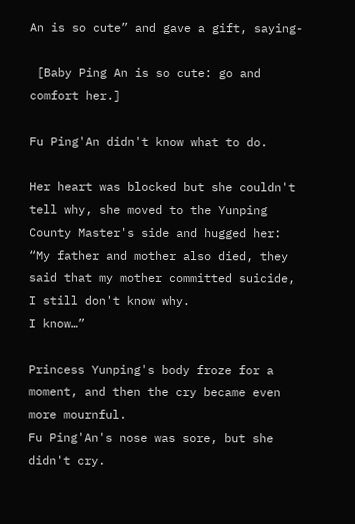An is so cute” and gave a gift, saying-

 [Baby Ping An is so cute: go and comfort her.]

Fu Ping'An didn't know what to do.

Her heart was blocked but she couldn't tell why, she moved to the Yunping County Master's side and hugged her: “My father and mother also died, they said that my mother committed suicide, I still don't know why.
I know…”

Princess Yunping's body froze for a moment, and then the cry became even more mournful.
Fu Ping'An's nose was sore, but she didn't cry.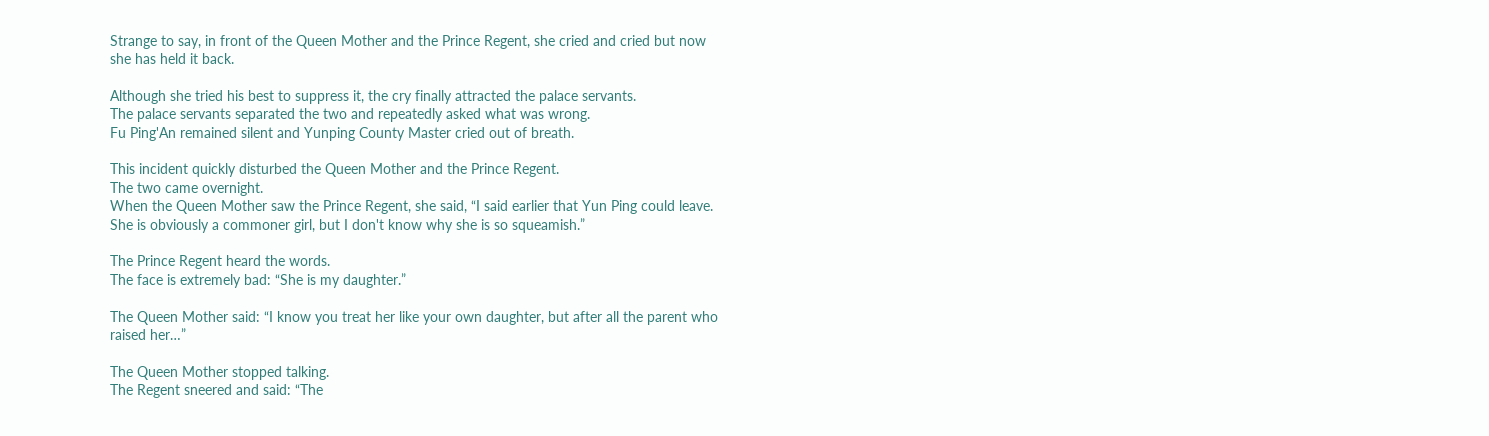Strange to say, in front of the Queen Mother and the Prince Regent, she cried and cried but now she has held it back.

Although she tried his best to suppress it, the cry finally attracted the palace servants.
The palace servants separated the two and repeatedly asked what was wrong.
Fu Ping'An remained silent and Yunping County Master cried out of breath.

This incident quickly disturbed the Queen Mother and the Prince Regent.
The two came overnight.
When the Queen Mother saw the Prince Regent, she said, “I said earlier that Yun Ping could leave.
She is obviously a commoner girl, but I don't know why she is so squeamish.”

The Prince Regent heard the words.
The face is extremely bad: “She is my daughter.”

The Queen Mother said: “I know you treat her like your own daughter, but after all the parent who raised her…”

The Queen Mother stopped talking.
The Regent sneered and said: “The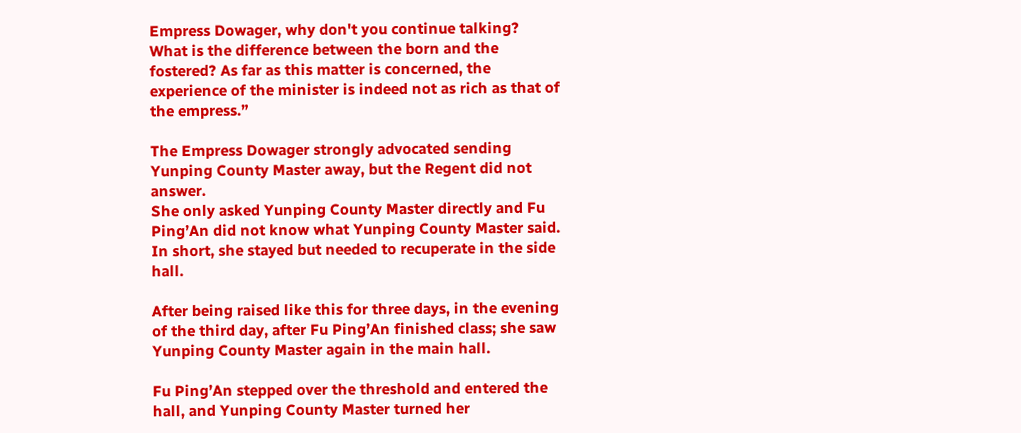Empress Dowager, why don't you continue talking? What is the difference between the born and the fostered? As far as this matter is concerned, the experience of the minister is indeed not as rich as that of the empress.”

The Empress Dowager strongly advocated sending Yunping County Master away, but the Regent did not answer.
She only asked Yunping County Master directly and Fu Ping’An did not know what Yunping County Master said.
In short, she stayed but needed to recuperate in the side hall.

After being raised like this for three days, in the evening of the third day, after Fu Ping’An finished class; she saw Yunping County Master again in the main hall.

Fu Ping’An stepped over the threshold and entered the hall, and Yunping County Master turned her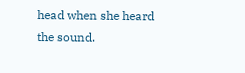head when she heard the sound.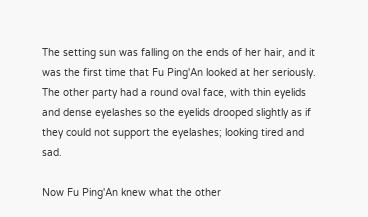The setting sun was falling on the ends of her hair, and it was the first time that Fu Ping'An looked at her seriously.
The other party had a round oval face, with thin eyelids and dense eyelashes so the eyelids drooped slightly as if they could not support the eyelashes; looking tired and sad.

Now Fu Ping'An knew what the other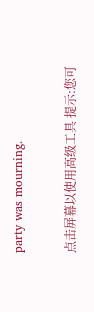party was mourning.

点击屏幕以使用高级工具 提示:您可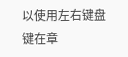以使用左右键盘键在章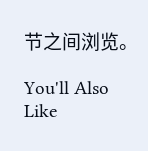节之间浏览。

You'll Also Like